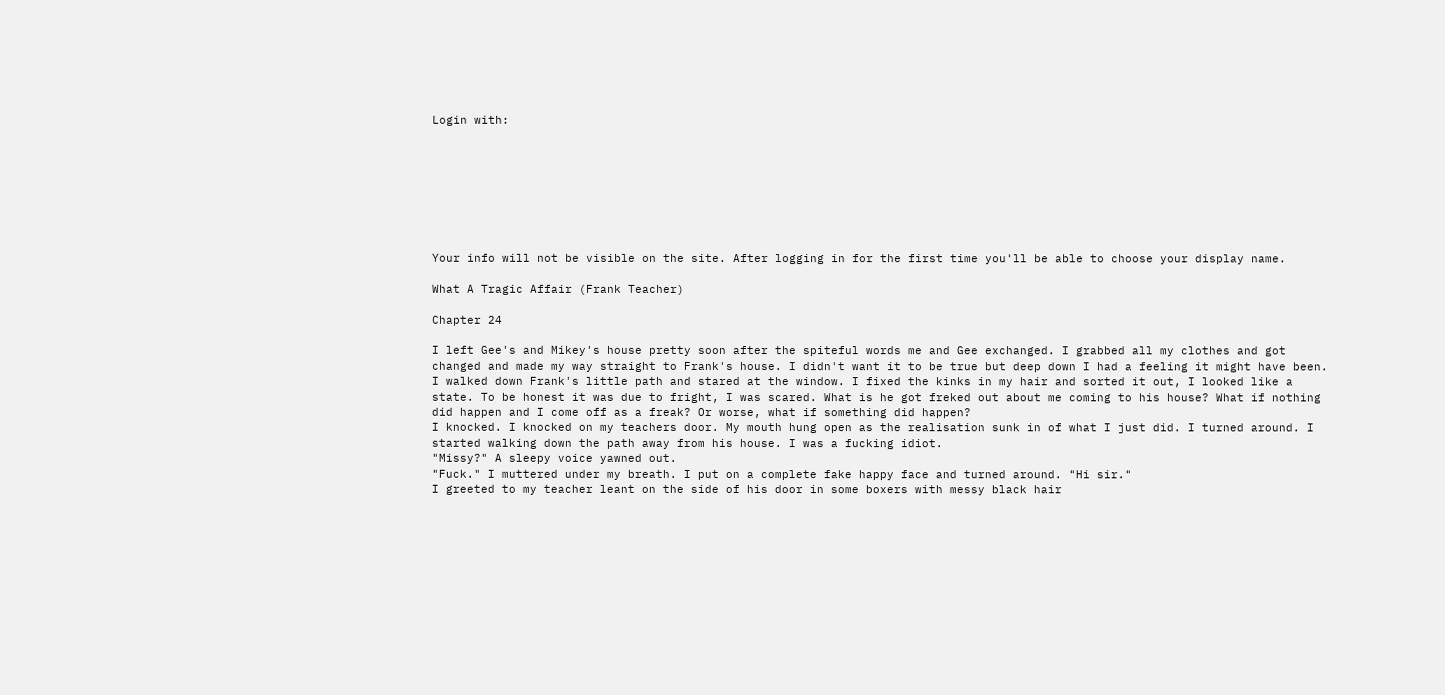Login with:








Your info will not be visible on the site. After logging in for the first time you'll be able to choose your display name.

What A Tragic Affair (Frank Teacher)

Chapter 24

I left Gee's and Mikey's house pretty soon after the spiteful words me and Gee exchanged. I grabbed all my clothes and got changed and made my way straight to Frank's house. I didn't want it to be true but deep down I had a feeling it might have been.
I walked down Frank's little path and stared at the window. I fixed the kinks in my hair and sorted it out, I looked like a state. To be honest it was due to fright, I was scared. What is he got freked out about me coming to his house? What if nothing did happen and I come off as a freak? Or worse, what if something did happen?
I knocked. I knocked on my teachers door. My mouth hung open as the realisation sunk in of what I just did. I turned around. I started walking down the path away from his house. I was a fucking idiot.
"Missy?" A sleepy voice yawned out.
"Fuck." I muttered under my breath. I put on a complete fake happy face and turned around. "Hi sir."
I greeted to my teacher leant on the side of his door in some boxers with messy black hair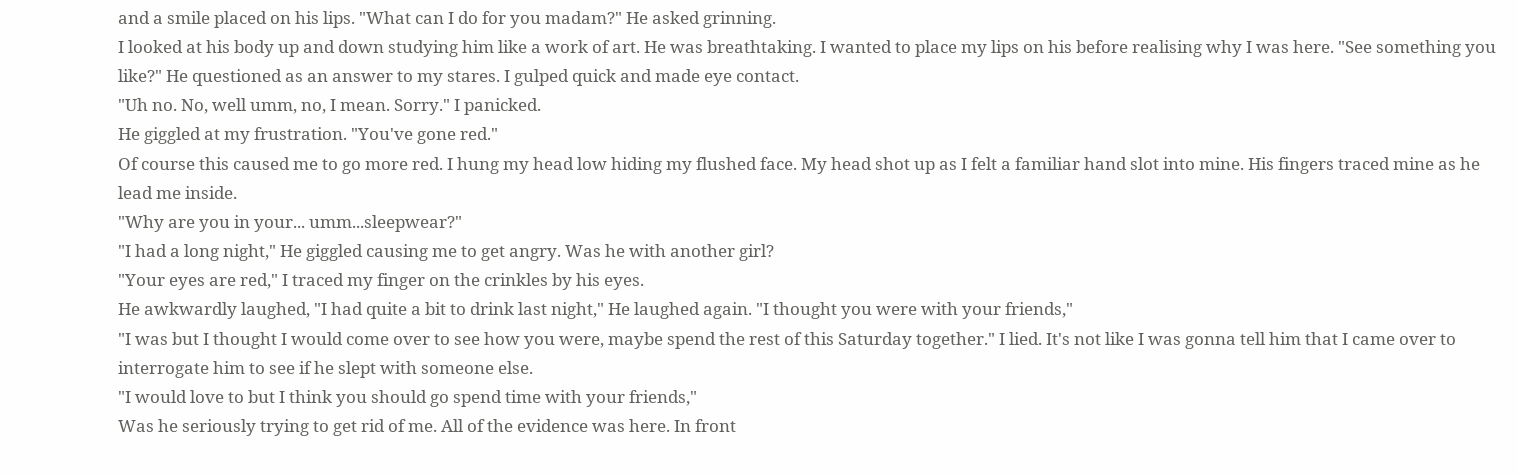and a smile placed on his lips. "What can I do for you madam?" He asked grinning.
I looked at his body up and down studying him like a work of art. He was breathtaking. I wanted to place my lips on his before realising why I was here. "See something you like?" He questioned as an answer to my stares. I gulped quick and made eye contact.
"Uh no. No, well umm, no, I mean. Sorry." I panicked.
He giggled at my frustration. "You've gone red."
Of course this caused me to go more red. I hung my head low hiding my flushed face. My head shot up as I felt a familiar hand slot into mine. His fingers traced mine as he lead me inside.
"Why are you in your... umm...sleepwear?"
"I had a long night," He giggled causing me to get angry. Was he with another girl?
"Your eyes are red," I traced my finger on the crinkles by his eyes.
He awkwardly laughed, "I had quite a bit to drink last night," He laughed again. "I thought you were with your friends,"
"I was but I thought I would come over to see how you were, maybe spend the rest of this Saturday together." I lied. It's not like I was gonna tell him that I came over to interrogate him to see if he slept with someone else.
"I would love to but I think you should go spend time with your friends,"
Was he seriously trying to get rid of me. All of the evidence was here. In front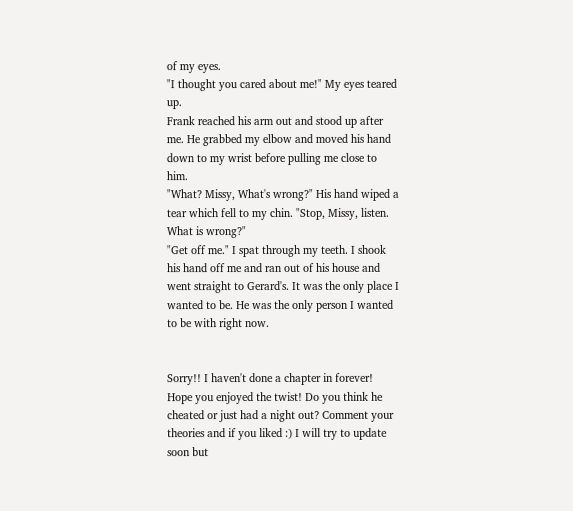of my eyes.
"I thought you cared about me!" My eyes teared up.
Frank reached his arm out and stood up after me. He grabbed my elbow and moved his hand down to my wrist before pulling me close to him.
"What? Missy, What's wrong?" His hand wiped a tear which fell to my chin. "Stop, Missy, listen. What is wrong?"
"Get off me." I spat through my teeth. I shook his hand off me and ran out of his house and went straight to Gerard's. It was the only place I wanted to be. He was the only person I wanted to be with right now.


Sorry!! I haven't done a chapter in forever! Hope you enjoyed the twist! Do you think he cheated or just had a night out? Comment your theories and if you liked :) I will try to update soon but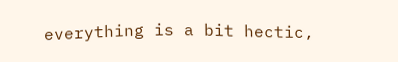everything is a bit hectic,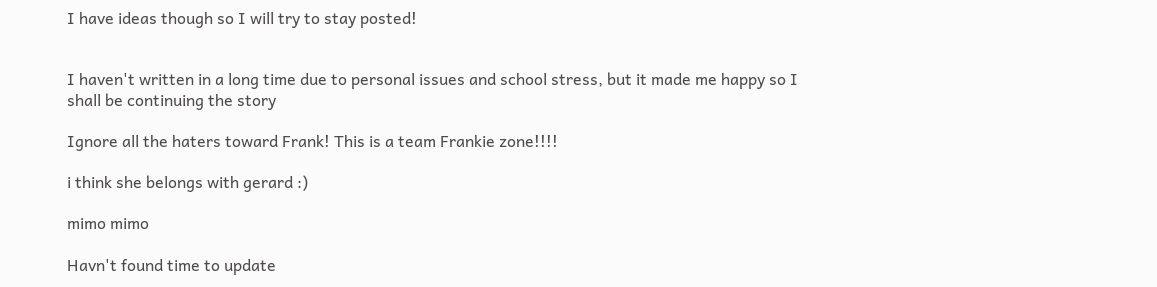I have ideas though so I will try to stay posted!


I haven't written in a long time due to personal issues and school stress, but it made me happy so I shall be continuing the story

Ignore all the haters toward Frank! This is a team Frankie zone!!!!

i think she belongs with gerard :)

mimo mimo

Havn't found time to update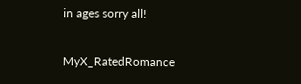in ages sorry all!

MyX_RatedRomance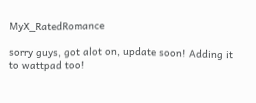MyX_RatedRomance

sorry guys, got alot on, update soon! Adding it to wattpad too!